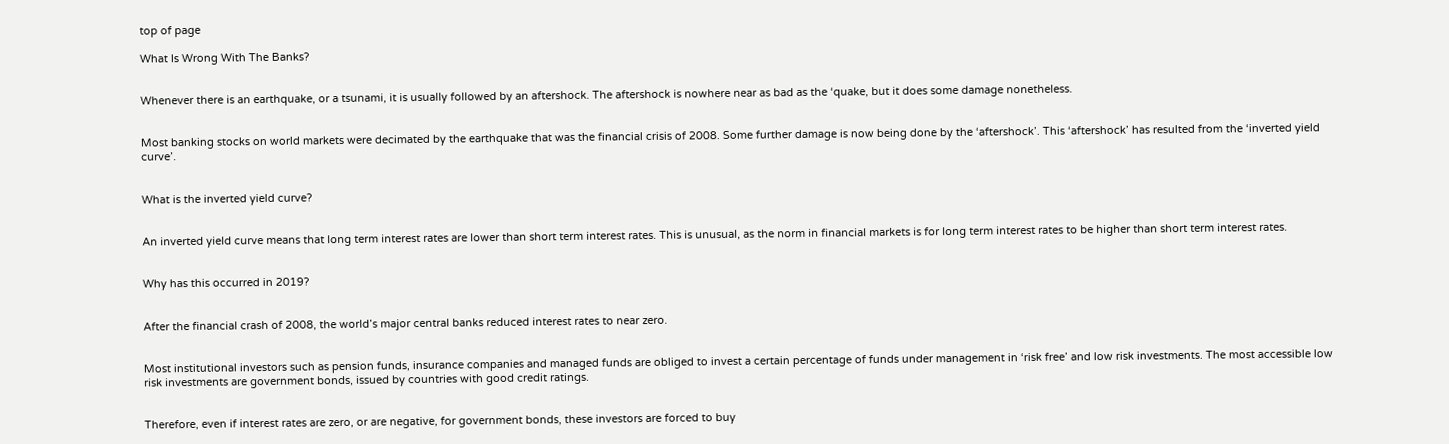top of page

What Is Wrong With The Banks?


Whenever there is an earthquake, or a tsunami, it is usually followed by an aftershock. The aftershock is nowhere near as bad as the ‘quake, but it does some damage nonetheless.


Most banking stocks on world markets were decimated by the earthquake that was the financial crisis of 2008. Some further damage is now being done by the ‘aftershock’. This ‘aftershock’ has resulted from the ‘inverted yield curve’.


What is the inverted yield curve?


An inverted yield curve means that long term interest rates are lower than short term interest rates. This is unusual, as the norm in financial markets is for long term interest rates to be higher than short term interest rates.


Why has this occurred in 2019?


After the financial crash of 2008, the world’s major central banks reduced interest rates to near zero.


Most institutional investors such as pension funds, insurance companies and managed funds are obliged to invest a certain percentage of funds under management in ‘risk free’ and low risk investments. The most accessible low risk investments are government bonds, issued by countries with good credit ratings.


Therefore, even if interest rates are zero, or are negative, for government bonds, these investors are forced to buy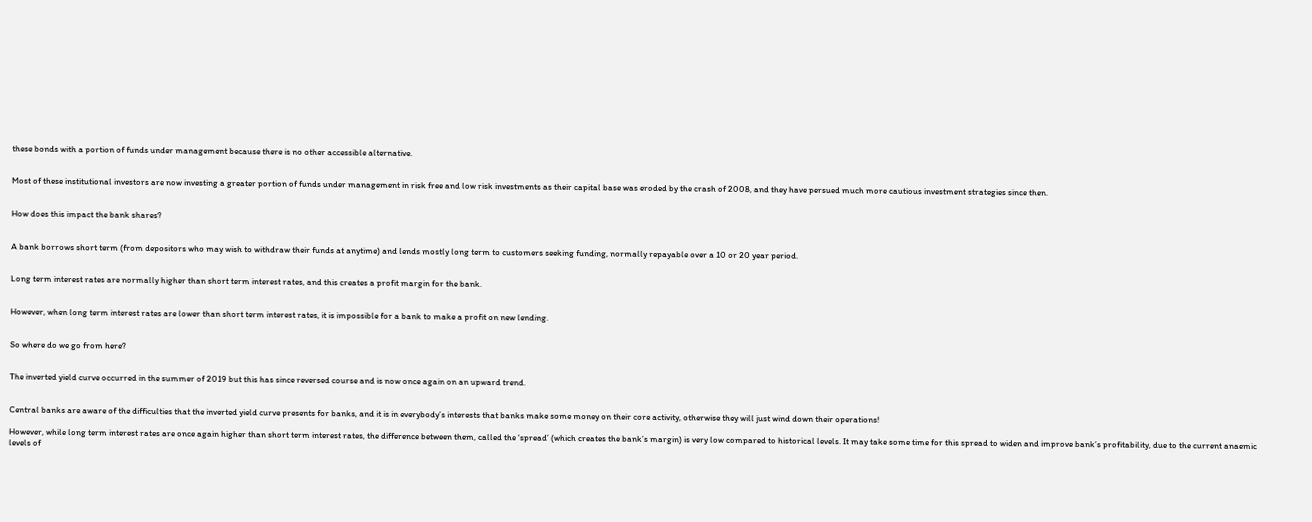these bonds with a portion of funds under management because there is no other accessible alternative.


Most of these institutional investors are now investing a greater portion of funds under management in risk free and low risk investments as their capital base was eroded by the crash of 2008, and they have persued much more cautious investment strategies since then.


How does this impact the bank shares?


A bank borrows short term (from depositors who may wish to withdraw their funds at anytime) and lends mostly long term to customers seeking funding, normally repayable over a 10 or 20 year period.


Long term interest rates are normally higher than short term interest rates, and this creates a profit margin for the bank.


However, when long term interest rates are lower than short term interest rates, it is impossible for a bank to make a profit on new lending.


So where do we go from here?


The inverted yield curve occurred in the summer of 2019 but this has since reversed course and is now once again on an upward trend.


Central banks are aware of the difficulties that the inverted yield curve presents for banks, and it is in everybody’s interests that banks make some money on their core activity, otherwise they will just wind down their operations!

However, while long term interest rates are once again higher than short term interest rates, the difference between them, called the ‘spread’ (which creates the bank’s margin) is very low compared to historical levels. It may take some time for this spread to widen and improve bank’s profitability, due to the current anaemic levels of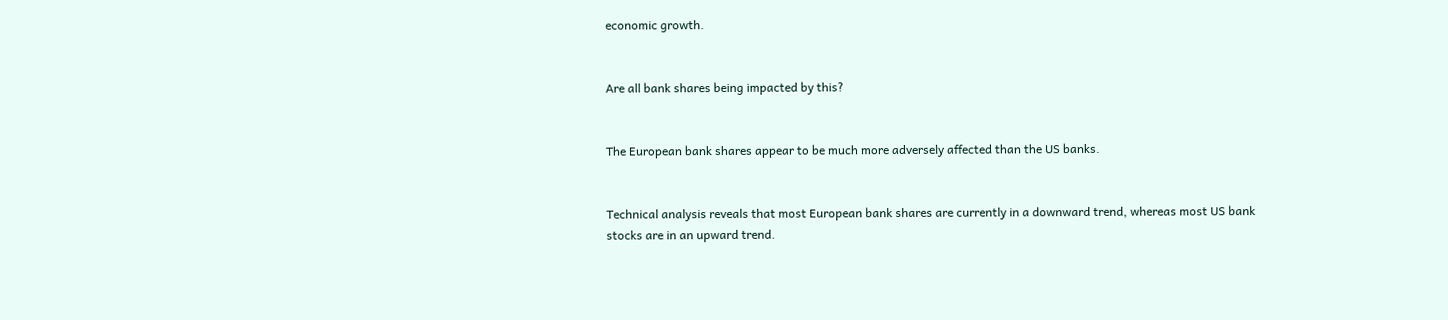economic growth.


Are all bank shares being impacted by this?


The European bank shares appear to be much more adversely affected than the US banks.


Technical analysis reveals that most European bank shares are currently in a downward trend, whereas most US bank stocks are in an upward trend.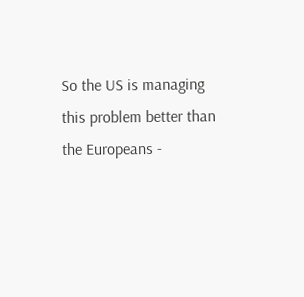So the US is managing this problem better than the Europeans -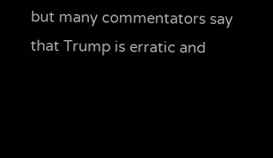but many commentators say that Trump is erratic and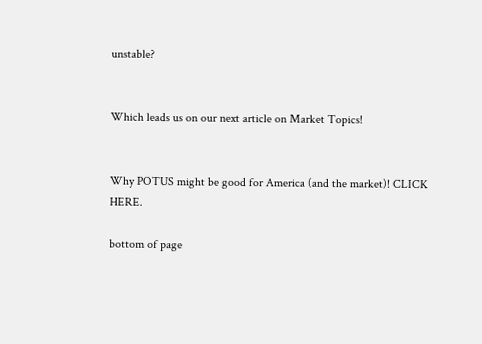unstable?


Which leads us on our next article on Market Topics!


Why POTUS might be good for America (and the market)! CLICK HERE.

bottom of page